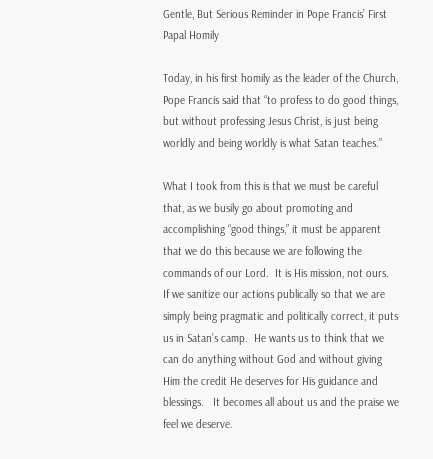Gentle, But Serious Reminder in Pope Francis’ First Papal Homily

Today, in his first homily as the leader of the Church, Pope Francis said that “to profess to do good things, but without professing Jesus Christ, is just being worldly and being worldly is what Satan teaches.”

What I took from this is that we must be careful that, as we busily go about promoting and accomplishing “good things,” it must be apparent that we do this because we are following the commands of our Lord.  It is His mission, not ours.  If we sanitize our actions publically so that we are simply being pragmatic and politically correct, it puts us in Satan’s camp.  He wants us to think that we can do anything without God and without giving Him the credit He deserves for His guidance and blessings.   It becomes all about us and the praise we feel we deserve.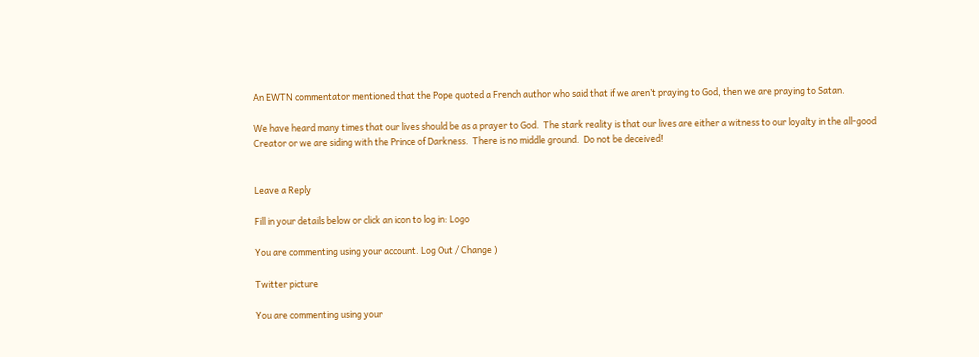An EWTN commentator mentioned that the Pope quoted a French author who said that if we aren’t praying to God, then we are praying to Satan.

We have heard many times that our lives should be as a prayer to God.  The stark reality is that our lives are either a witness to our loyalty in the all-good Creator or we are siding with the Prince of Darkness.  There is no middle ground.  Do not be deceived!


Leave a Reply

Fill in your details below or click an icon to log in: Logo

You are commenting using your account. Log Out / Change )

Twitter picture

You are commenting using your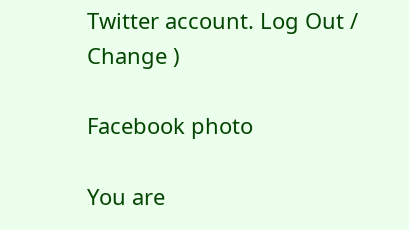Twitter account. Log Out / Change )

Facebook photo

You are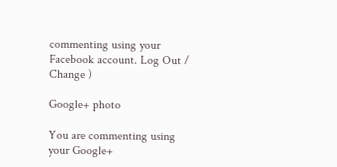commenting using your Facebook account. Log Out / Change )

Google+ photo

You are commenting using your Google+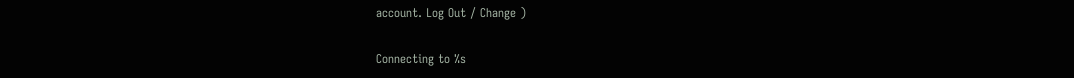account. Log Out / Change )

Connecting to %s